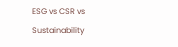ESG vs CSR vs Sustainability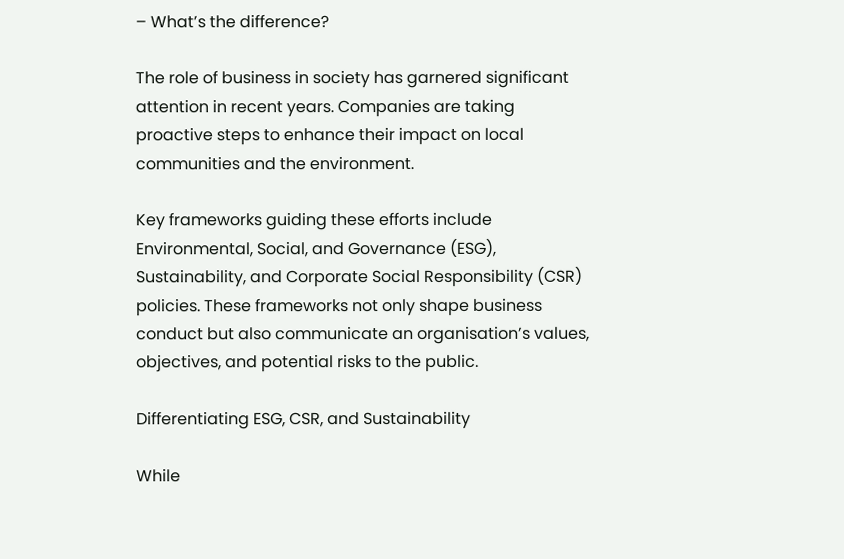– What’s the difference?

The role of business in society has garnered significant attention in recent years. Companies are taking proactive steps to enhance their impact on local communities and the environment.

Key frameworks guiding these efforts include Environmental, Social, and Governance (ESG), Sustainability, and Corporate Social Responsibility (CSR) policies. These frameworks not only shape business conduct but also communicate an organisation’s values, objectives, and potential risks to the public.

Differentiating ESG, CSR, and Sustainability

While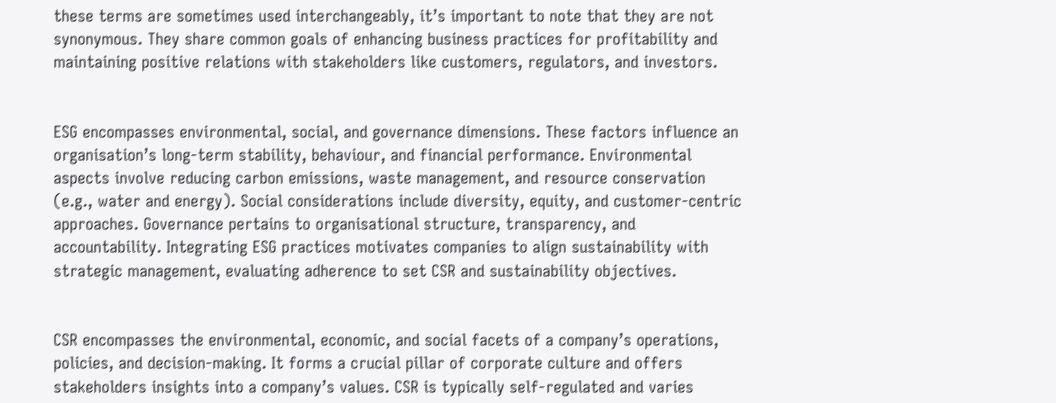these terms are sometimes used interchangeably, it’s important to note that they are not synonymous. They share common goals of enhancing business practices for profitability and maintaining positive relations with stakeholders like customers, regulators, and investors.


ESG encompasses environmental, social, and governance dimensions. These factors influence an organisation’s long-term stability, behaviour, and financial performance. Environmental aspects involve reducing carbon emissions, waste management, and resource conservation (e.g., water and energy). Social considerations include diversity, equity, and customer-centric approaches. Governance pertains to organisational structure, transparency, and accountability. Integrating ESG practices motivates companies to align sustainability with strategic management, evaluating adherence to set CSR and sustainability objectives.


CSR encompasses the environmental, economic, and social facets of a company’s operations, policies, and decision-making. It forms a crucial pillar of corporate culture and offers stakeholders insights into a company’s values. CSR is typically self-regulated and varies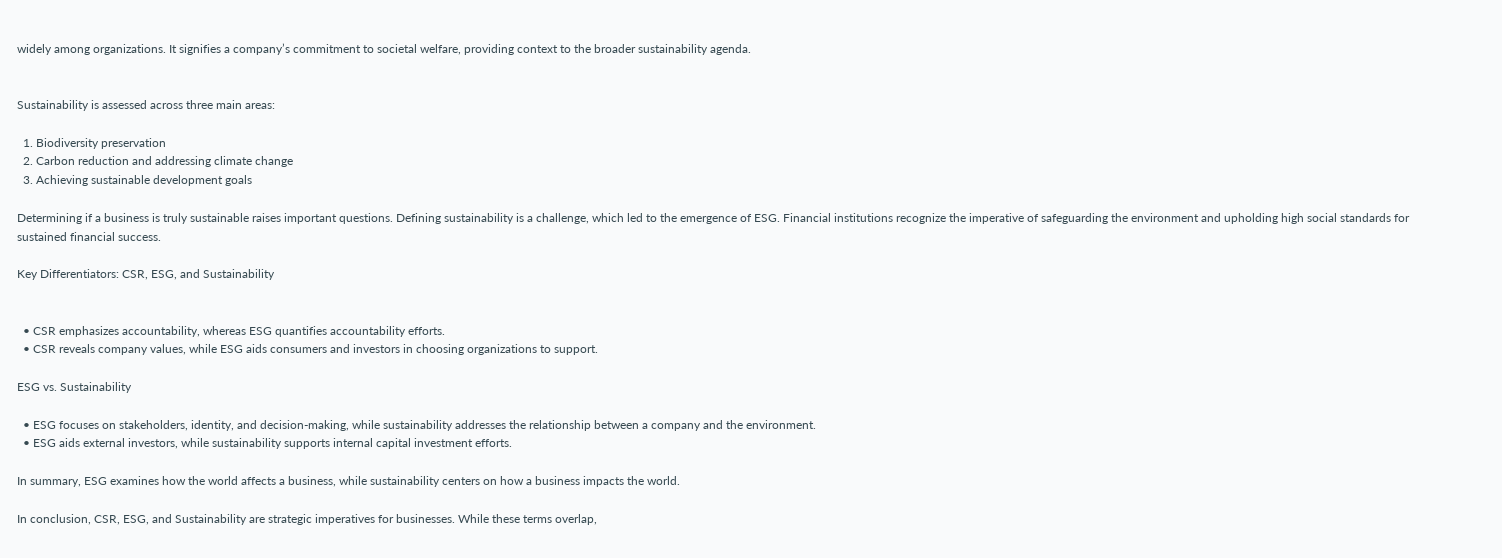widely among organizations. It signifies a company’s commitment to societal welfare, providing context to the broader sustainability agenda.


Sustainability is assessed across three main areas:

  1. Biodiversity preservation
  2. Carbon reduction and addressing climate change
  3. Achieving sustainable development goals

Determining if a business is truly sustainable raises important questions. Defining sustainability is a challenge, which led to the emergence of ESG. Financial institutions recognize the imperative of safeguarding the environment and upholding high social standards for sustained financial success.

Key Differentiators: CSR, ESG, and Sustainability


  • CSR emphasizes accountability, whereas ESG quantifies accountability efforts.
  • CSR reveals company values, while ESG aids consumers and investors in choosing organizations to support.

ESG vs. Sustainability

  • ESG focuses on stakeholders, identity, and decision-making, while sustainability addresses the relationship between a company and the environment.
  • ESG aids external investors, while sustainability supports internal capital investment efforts.

In summary, ESG examines how the world affects a business, while sustainability centers on how a business impacts the world.

In conclusion, CSR, ESG, and Sustainability are strategic imperatives for businesses. While these terms overlap,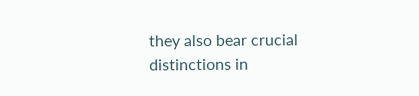they also bear crucial distinctions in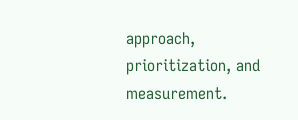approach, prioritization, and measurement.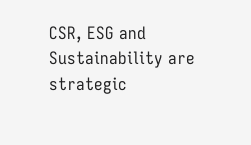CSR, ESG and Sustainability are strategic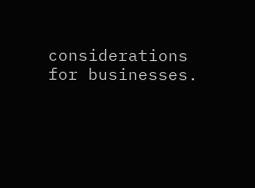considerations for businesses.